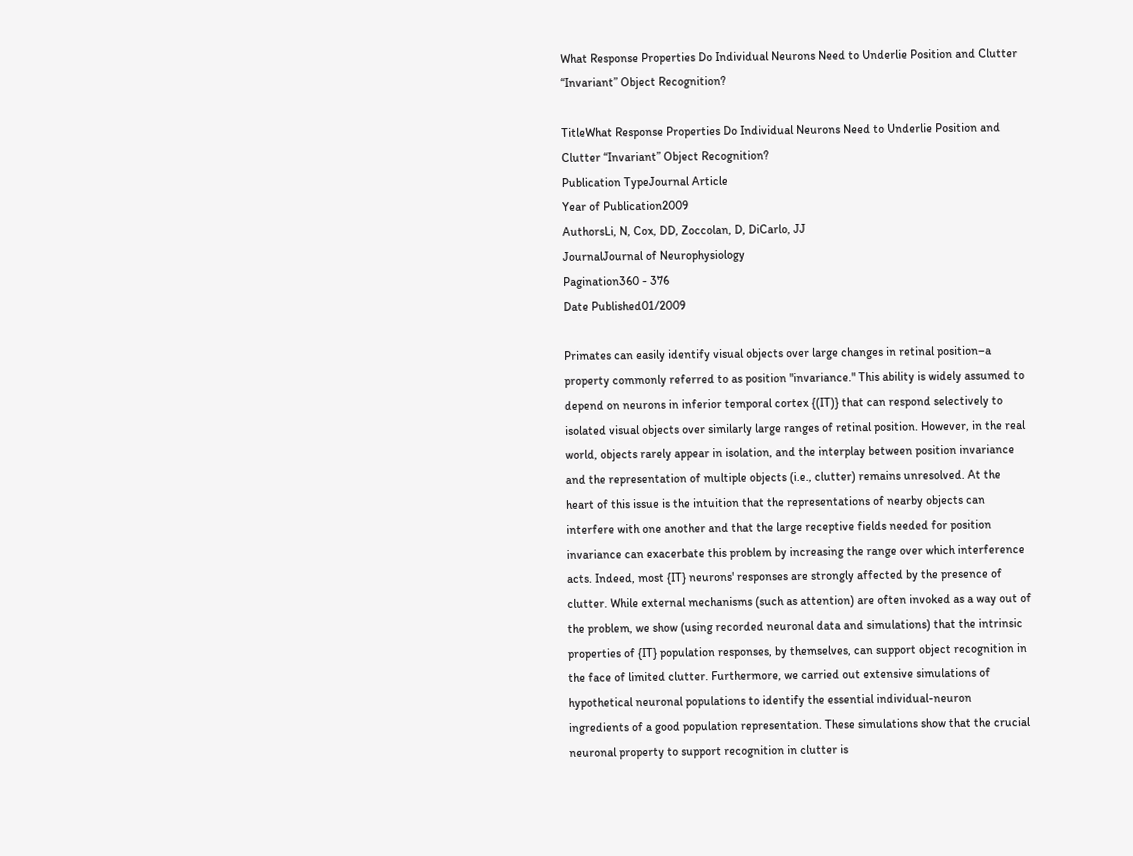What Response Properties Do Individual Neurons Need to Underlie Position and Clutter “Invariant” Object Recognition?

TitleWhat Response Properties Do Individual Neurons Need to Underlie Position and Clutter “Invariant” Object Recognition?
Publication TypeJournal Article
Year of Publication2009
AuthorsLi, N, Cox, DD, Zoccolan, D, DiCarlo, JJ
JournalJournal of Neurophysiology
Pagination360 - 376
Date Published01/2009

Primates can easily identify visual objects over large changes in retinal position–a property commonly referred to as position "invariance." This ability is widely assumed to depend on neurons in inferior temporal cortex {(IT)} that can respond selectively to isolated visual objects over similarly large ranges of retinal position. However, in the real world, objects rarely appear in isolation, and the interplay between position invariance and the representation of multiple objects (i.e., clutter) remains unresolved. At the heart of this issue is the intuition that the representations of nearby objects can interfere with one another and that the large receptive fields needed for position invariance can exacerbate this problem by increasing the range over which interference acts. Indeed, most {IT} neurons' responses are strongly affected by the presence of clutter. While external mechanisms (such as attention) are often invoked as a way out of the problem, we show (using recorded neuronal data and simulations) that the intrinsic properties of {IT} population responses, by themselves, can support object recognition in the face of limited clutter. Furthermore, we carried out extensive simulations of hypothetical neuronal populations to identify the essential individual-neuron ingredients of a good population representation. These simulations show that the crucial neuronal property to support recognition in clutter is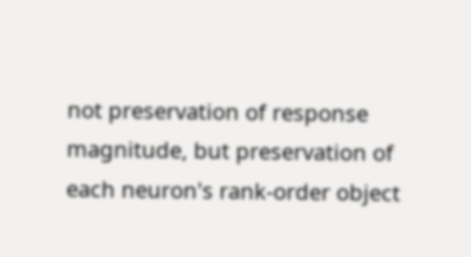not preservation of response magnitude, but preservation of each neuron's rank-order object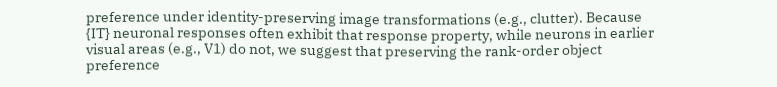preference under identity-preserving image transformations (e.g., clutter). Because {IT} neuronal responses often exhibit that response property, while neurons in earlier visual areas (e.g., V1) do not, we suggest that preserving the rank-order object preference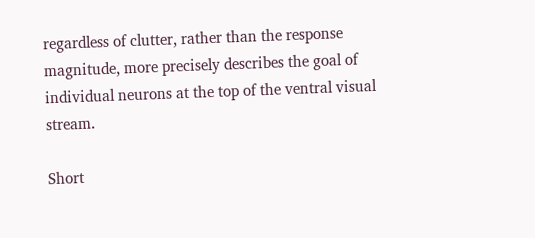regardless of clutter, rather than the response magnitude, more precisely describes the goal of individual neurons at the top of the ventral visual stream.

Short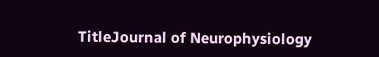TitleJournal of Neurophysiology